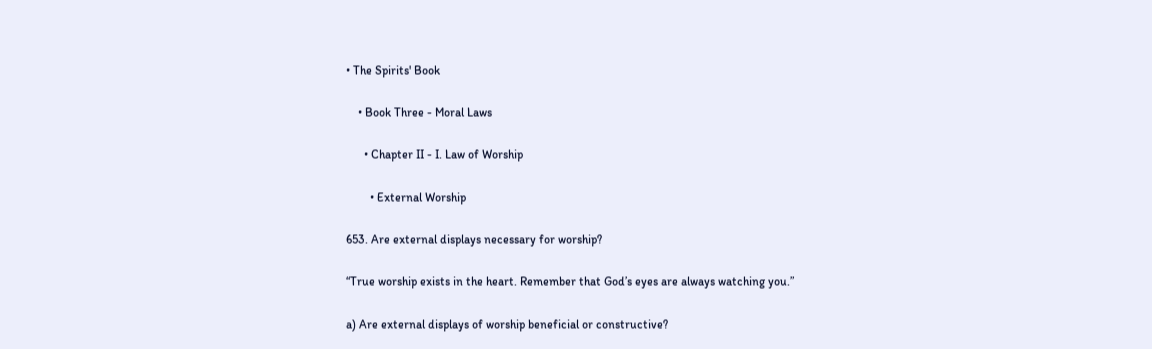• The Spirits' Book

    • Book Three - Moral Laws

      • Chapter II - I. Law of Worship

        • External Worship

653. Are external displays necessary for worship?

“True worship exists in the heart. Remember that God’s eyes are always watching you.”

a) Are external displays of worship beneficial or constructive?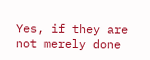Yes, if they are not merely done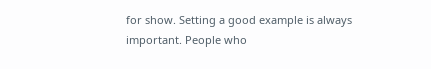for show. Setting a good example is always important. People who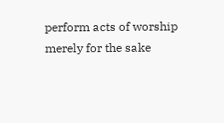perform acts of worship merely for the sake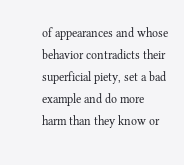of appearances and whose behavior contradicts their superficial piety, set a bad example and do more harm than they know or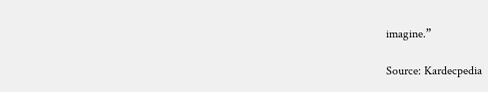imagine.”

Source: Kardecpedia